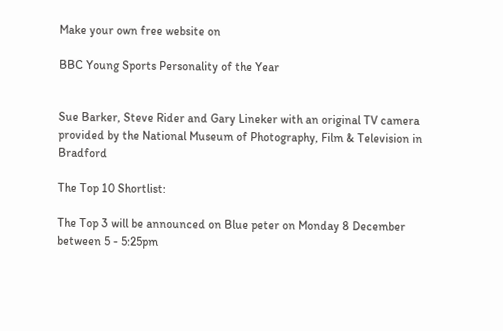Make your own free website on

BBC Young Sports Personality of the Year


Sue Barker, Steve Rider and Gary Lineker with an original TV camera provided by the National Museum of Photography, Film & Television in Bradford

The Top 10 Shortlist:

The Top 3 will be announced on Blue peter on Monday 8 December between 5 - 5:25pm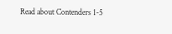Read about Contenders 1-5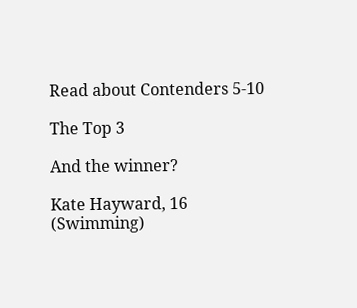Read about Contenders 5-10

The Top 3

And the winner?

Kate Hayward, 16 (Swimming)